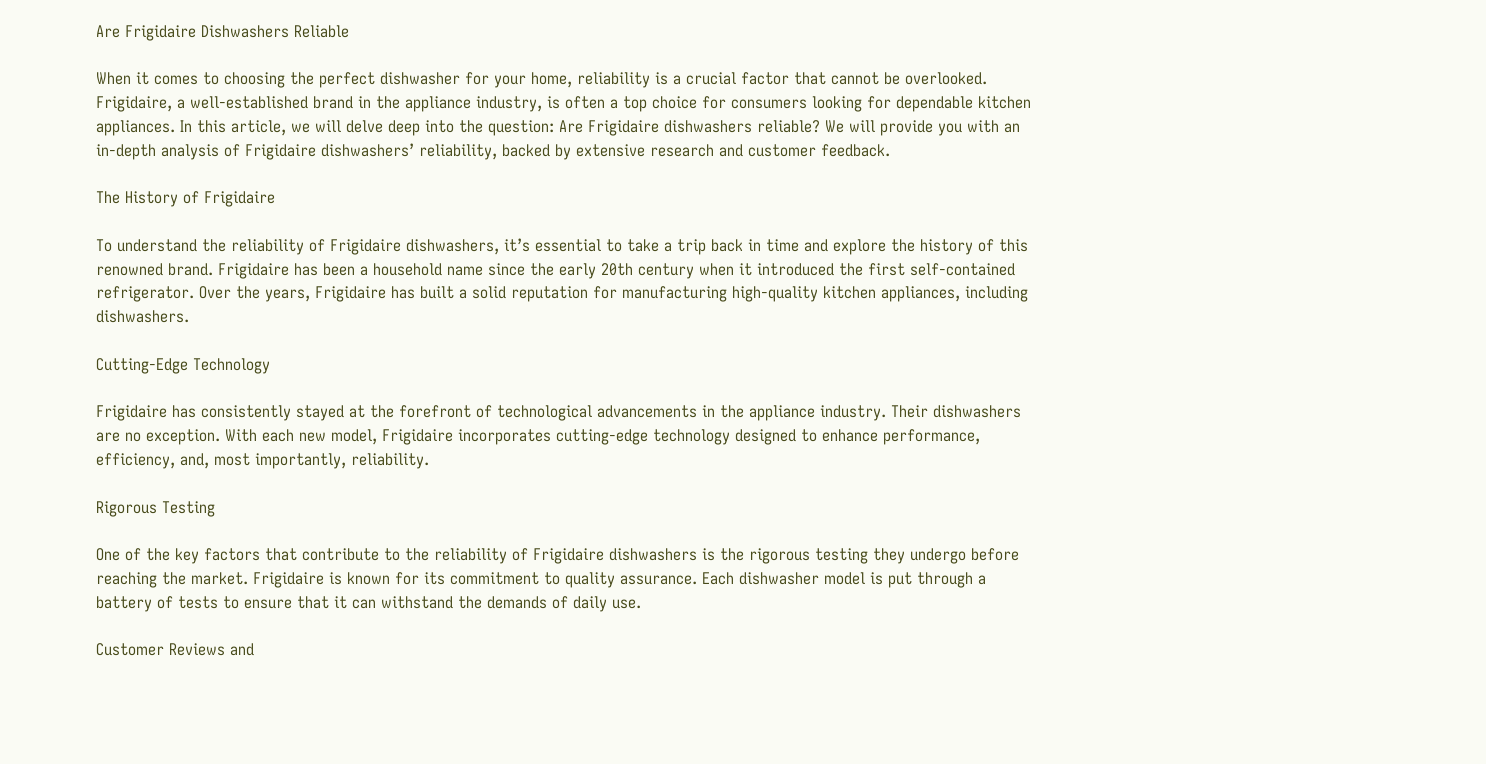Are Frigidaire Dishwashers Reliable

When it comes to choosing the perfect dishwasher for your home, reliability is a crucial factor that cannot be overlooked. Frigidaire, a well-established brand in the appliance industry, is often a top choice for consumers looking for dependable kitchen appliances. In this article, we will delve deep into the question: Are Frigidaire dishwashers reliable? We will provide you with an in-depth analysis of Frigidaire dishwashers’ reliability, backed by extensive research and customer feedback.

The History of Frigidaire

To understand the reliability of Frigidaire dishwashers, it’s essential to take a trip back in time and explore the history of this renowned brand. Frigidaire has been a household name since the early 20th century when it introduced the first self-contained refrigerator. Over the years, Frigidaire has built a solid reputation for manufacturing high-quality kitchen appliances, including dishwashers.

Cutting-Edge Technology

Frigidaire has consistently stayed at the forefront of technological advancements in the appliance industry. Their dishwashers are no exception. With each new model, Frigidaire incorporates cutting-edge technology designed to enhance performance, efficiency, and, most importantly, reliability.

Rigorous Testing

One of the key factors that contribute to the reliability of Frigidaire dishwashers is the rigorous testing they undergo before reaching the market. Frigidaire is known for its commitment to quality assurance. Each dishwasher model is put through a battery of tests to ensure that it can withstand the demands of daily use.

Customer Reviews and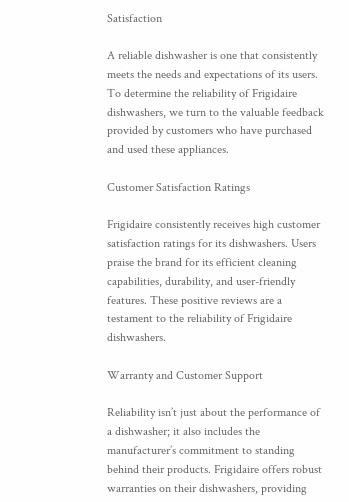Satisfaction

A reliable dishwasher is one that consistently meets the needs and expectations of its users. To determine the reliability of Frigidaire dishwashers, we turn to the valuable feedback provided by customers who have purchased and used these appliances.

Customer Satisfaction Ratings

Frigidaire consistently receives high customer satisfaction ratings for its dishwashers. Users praise the brand for its efficient cleaning capabilities, durability, and user-friendly features. These positive reviews are a testament to the reliability of Frigidaire dishwashers.

Warranty and Customer Support

Reliability isn’t just about the performance of a dishwasher; it also includes the manufacturer’s commitment to standing behind their products. Frigidaire offers robust warranties on their dishwashers, providing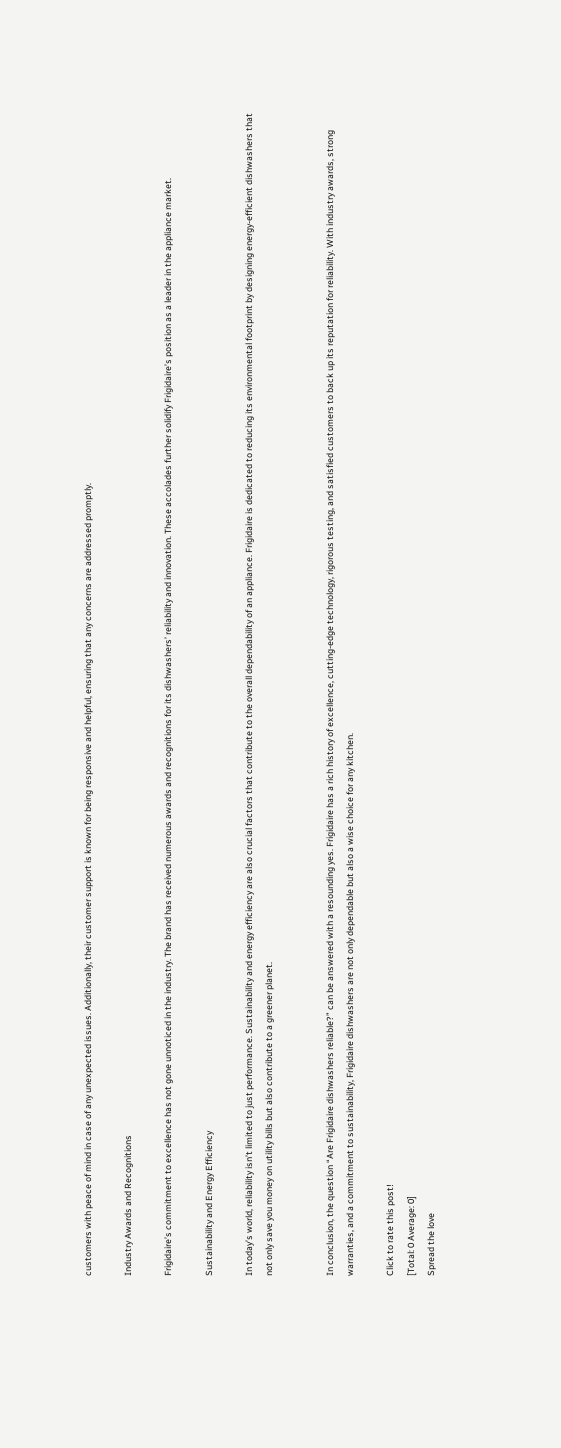customers with peace of mind in case of any unexpected issues. Additionally, their customer support is known for being responsive and helpful, ensuring that any concerns are addressed promptly.

Industry Awards and Recognitions

Frigidaire’s commitment to excellence has not gone unnoticed in the industry. The brand has received numerous awards and recognitions for its dishwashers’ reliability and innovation. These accolades further solidify Frigidaire’s position as a leader in the appliance market.

Sustainability and Energy Efficiency

In today’s world, reliability isn’t limited to just performance. Sustainability and energy efficiency are also crucial factors that contribute to the overall dependability of an appliance. Frigidaire is dedicated to reducing its environmental footprint by designing energy-efficient dishwashers that not only save you money on utility bills but also contribute to a greener planet.


In conclusion, the question “Are Frigidaire dishwashers reliable?” can be answered with a resounding yes. Frigidaire has a rich history of excellence, cutting-edge technology, rigorous testing, and satisfied customers to back up its reputation for reliability. With industry awards, strong warranties, and a commitment to sustainability, Frigidaire dishwashers are not only dependable but also a wise choice for any kitchen.

Click to rate this post!
[Total: 0 Average: 0]
Spread the love